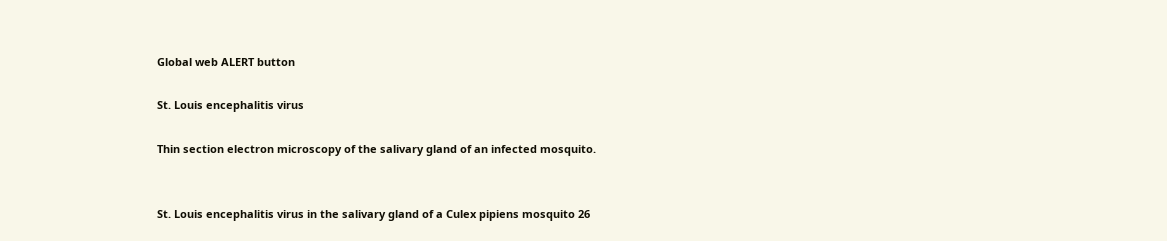Global web ALERT button

St. Louis encephalitis virus

Thin section electron microscopy of the salivary gland of an infected mosquito.


St. Louis encephalitis virus in the salivary gland of a Culex pipiens mosquito 26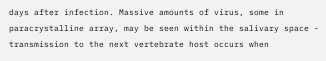days after infection. Massive amounts of virus, some in paracrystalline array, may be seen within the salivary space - transmission to the next vertebrate host occurs when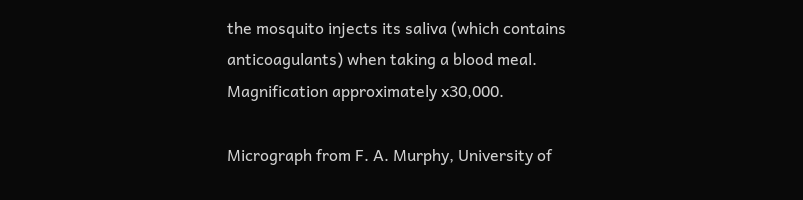the mosquito injects its saliva (which contains anticoagulants) when taking a blood meal. Magnification approximately x30,000.

Micrograph from F. A. Murphy, University of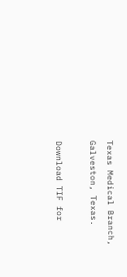Texas Medical Branch, Galveston, Texas.

Download TIF for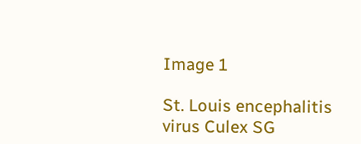Image 1

St. Louis encephalitis virus Culex SG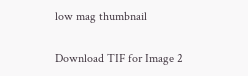low mag thumbnail

Download TIF for Image 2